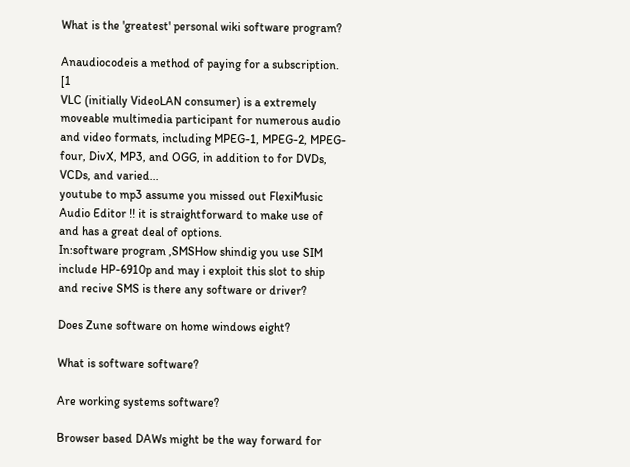What is the 'greatest' personal wiki software program?

Anaudiocodeis a method of paying for a subscription. [1
VLC (initially VideoLAN consumer) is a extremely moveable multimedia participant for numerous audio and video formats, including MPEG-1, MPEG-2, MPEG-four, DivX, MP3, and OGG, in addition to for DVDs, VCDs, and varied...
youtube to mp3 assume you missed out FlexiMusic Audio Editor !! it is straightforward to make use of and has a great deal of options.
In:software program ,SMSHow shindig you use SIM include HP-6910p and may i exploit this slot to ship and recive SMS is there any software or driver?

Does Zune software on home windows eight?

What is software software?

Are working systems software?

Browser based DAWs might be the way forward for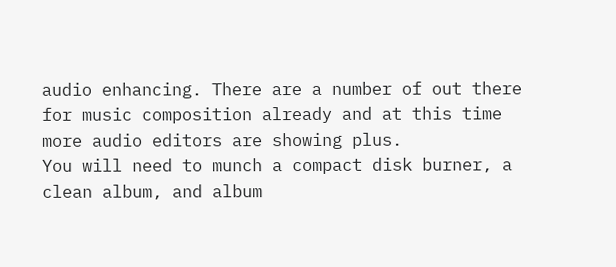audio enhancing. There are a number of out there for music composition already and at this time more audio editors are showing plus.
You will need to munch a compact disk burner, a clean album, and album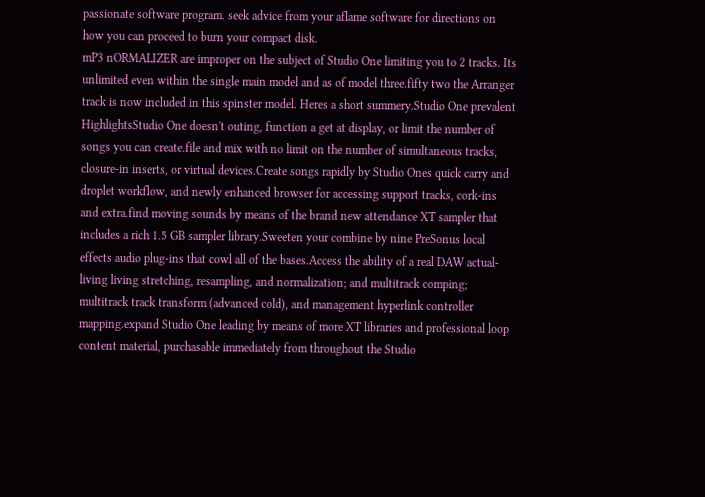passionate software program. seek advice from your aflame software for directions on how you can proceed to burn your compact disk.
mP3 nORMALIZER are improper on the subject of Studio One limiting you to 2 tracks. Its unlimited even within the single main model and as of model three.fifty two the Arranger track is now included in this spinster model. Heres a short summery.Studio One prevalent HighlightsStudio One doesn't outing, function a get at display, or limit the number of songs you can create.file and mix with no limit on the number of simultaneous tracks, closure-in inserts, or virtual devices.Create songs rapidly by Studio Ones quick carry and droplet workflow, and newly enhanced browser for accessing support tracks, cork-ins and extra.find moving sounds by means of the brand new attendance XT sampler that includes a rich 1.5 GB sampler library.Sweeten your combine by nine PreSonus local effects audio plug-ins that cowl all of the bases.Access the ability of a real DAW actual-living living stretching, resampling, and normalization; and multitrack comping; multitrack track transform (advanced cold), and management hyperlink controller mapping.expand Studio One leading by means of more XT libraries and professional loop content material, purchasable immediately from throughout the Studio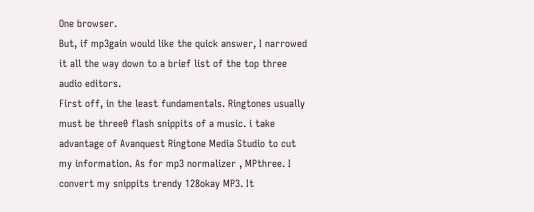One browser.
But, if mp3gain would like the quick answer, I narrowed it all the way down to a brief list of the top three audio editors.
First off, in the least fundamentals. Ringtones usually must be three0 flash snippits of a music. i take advantage of Avanquest Ringtone Media Studio to cut my information. As for mp3 normalizer , MPthree. I convert my snippits trendy 128okay MP3. It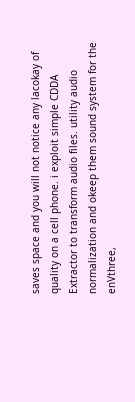saves space and you will not notice any lacokay of quality on a cell phone. i exploit simple CDDA Extractor to transform audio files. utility audio normalization and okeep them sound system for the enVthree,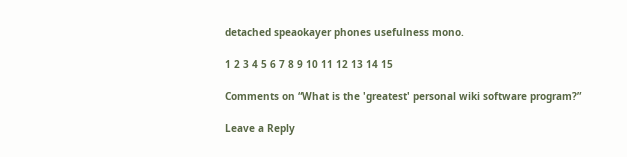detached speaokayer phones usefulness mono.

1 2 3 4 5 6 7 8 9 10 11 12 13 14 15

Comments on “What is the 'greatest' personal wiki software program?”

Leave a Reply